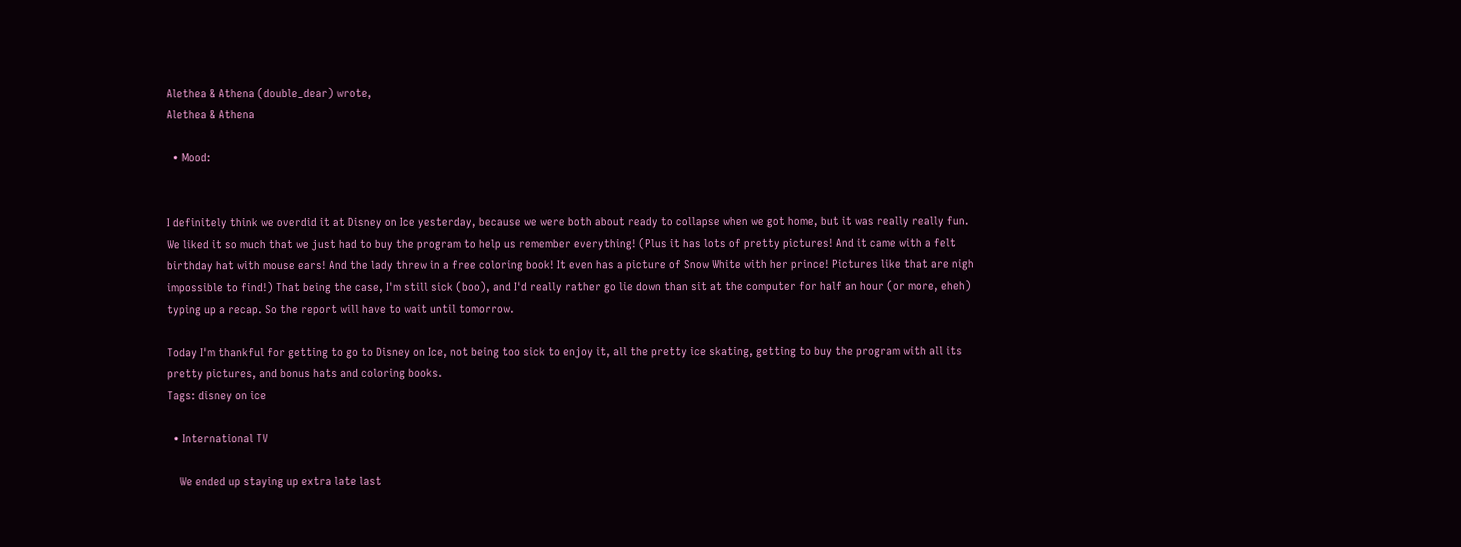Alethea & Athena (double_dear) wrote,
Alethea & Athena

  • Mood:


I definitely think we overdid it at Disney on Ice yesterday, because we were both about ready to collapse when we got home, but it was really really fun. We liked it so much that we just had to buy the program to help us remember everything! (Plus it has lots of pretty pictures! And it came with a felt birthday hat with mouse ears! And the lady threw in a free coloring book! It even has a picture of Snow White with her prince! Pictures like that are nigh impossible to find!) That being the case, I'm still sick (boo), and I'd really rather go lie down than sit at the computer for half an hour (or more, eheh) typing up a recap. So the report will have to wait until tomorrow.

Today I'm thankful for getting to go to Disney on Ice, not being too sick to enjoy it, all the pretty ice skating, getting to buy the program with all its pretty pictures, and bonus hats and coloring books.
Tags: disney on ice

  • International TV

    We ended up staying up extra late last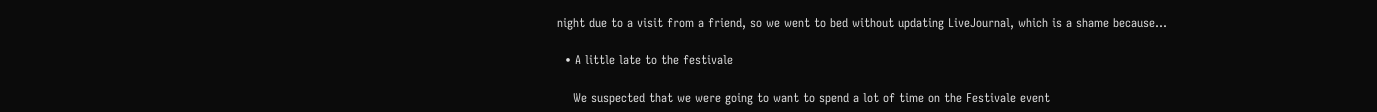night due to a visit from a friend, so we went to bed without updating LiveJournal, which is a shame because…

  • A little late to the festivale

    We suspected that we were going to want to spend a lot of time on the Festivale event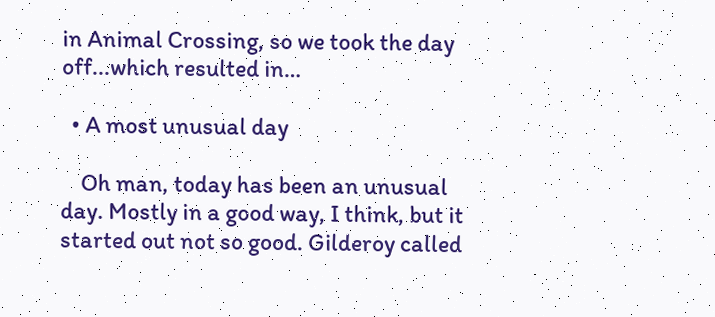in Animal Crossing, so we took the day off...which resulted in…

  • A most unusual day

    Oh man, today has been an unusual day. Mostly in a good way, I think, but it started out not so good. Gilderoy called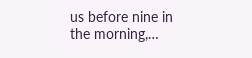us before nine in the morning,…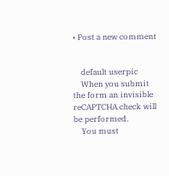• Post a new comment


    default userpic
    When you submit the form an invisible reCAPTCHA check will be performed.
    You must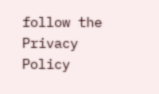follow the Privacy Policy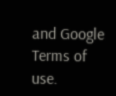and Google Terms of use.